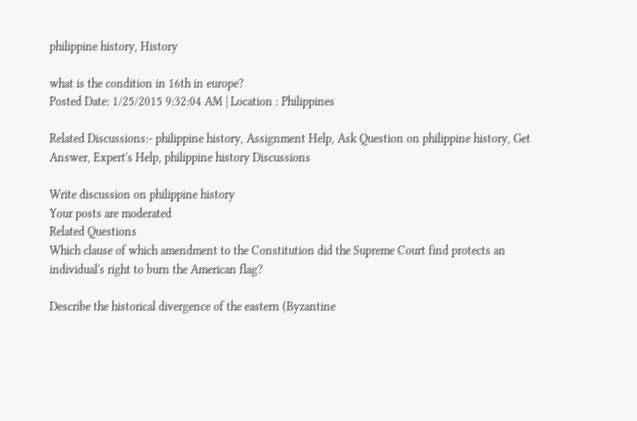philippine history, History

what is the condition in 16th in europe?
Posted Date: 1/25/2015 9:32:04 AM | Location : Philippines

Related Discussions:- philippine history, Assignment Help, Ask Question on philippine history, Get Answer, Expert's Help, philippine history Discussions

Write discussion on philippine history
Your posts are moderated
Related Questions
Which clause of which amendment to the Constitution did the Supreme Court find protects an individual's right to burn the American flag?

Describe the historical divergence of the eastern (Byzantine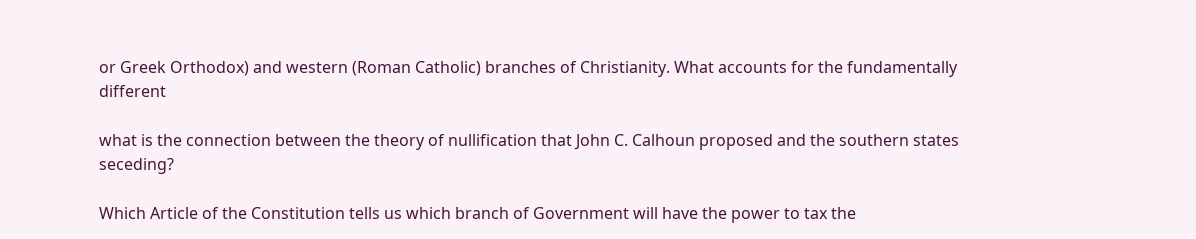or Greek Orthodox) and western (Roman Catholic) branches of Christianity. What accounts for the fundamentally different

what is the connection between the theory of nullification that John C. Calhoun proposed and the southern states seceding?

Which Article of the Constitution tells us which branch of Government will have the power to tax the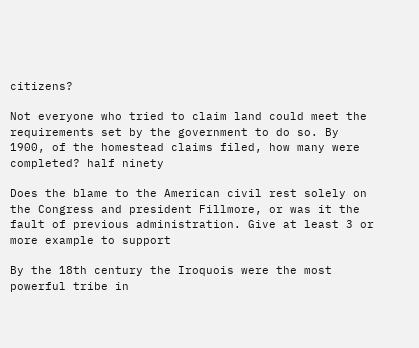citizens?

Not everyone who tried to claim land could meet the requirements set by the government to do so. By 1900, of the homestead claims filed, how many were completed? half ninety

Does the blame to the American civil rest solely on the Congress and president Fillmore, or was it the fault of previous administration. Give at least 3 or more example to support

By the 18th century the Iroquois were the most powerful tribe in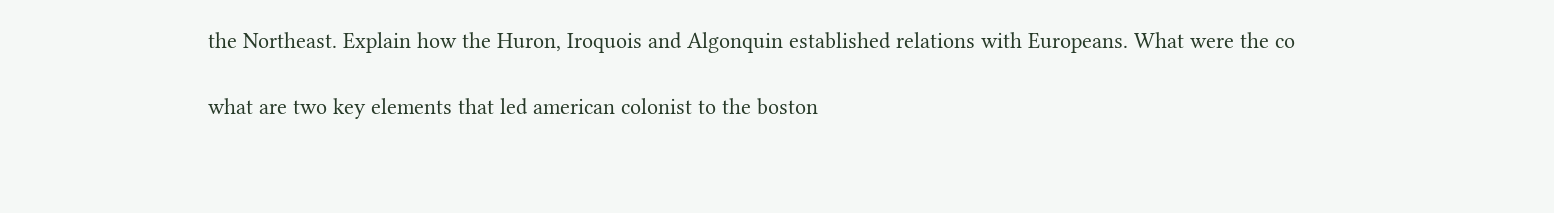the Northeast. Explain how the Huron, Iroquois and Algonquin established relations with Europeans. What were the co

what are two key elements that led american colonist to the boston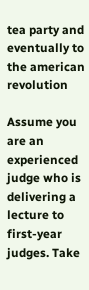tea party and eventually to the american revolution

Assume you are an experienced judge who is delivering a lecture to first-year judges. Take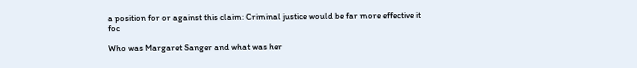a position for or against this claim: Criminal justice would be far more effective it foc

Who was Margaret Sanger and what was her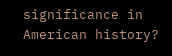significance in American history?